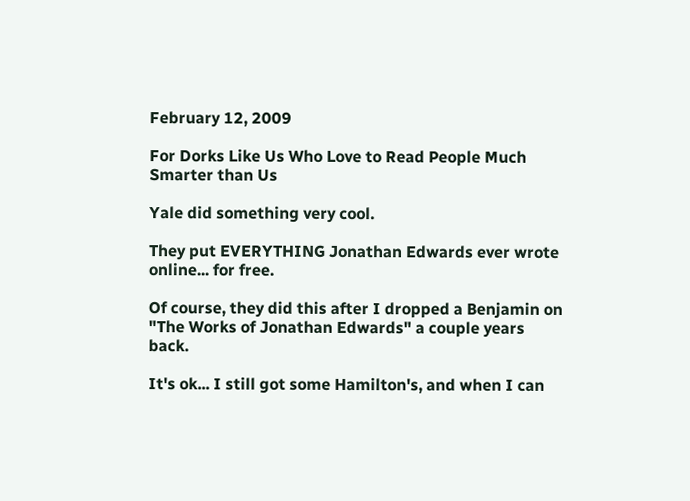February 12, 2009

For Dorks Like Us Who Love to Read People Much Smarter than Us

Yale did something very cool.

They put EVERYTHING Jonathan Edwards ever wrote online... for free.

Of course, they did this after I dropped a Benjamin on "The Works of Jonathan Edwards" a couple years back.

It's ok... I still got some Hamilton's, and when I can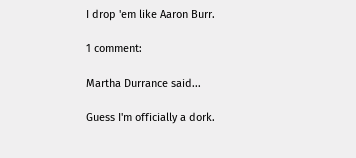I drop 'em like Aaron Burr.

1 comment:

Martha Durrance said...

Guess I'm officially a dork.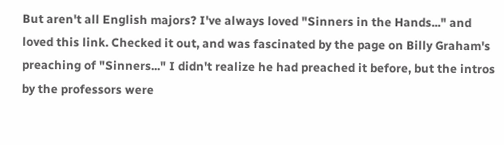But aren't all English majors? I've always loved "Sinners in the Hands..." and loved this link. Checked it out, and was fascinated by the page on Billy Graham's preaching of "Sinners..." I didn't realize he had preached it before, but the intros by the professors were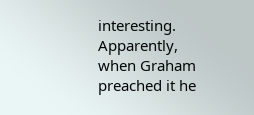interesting. Apparently, when Graham preached it he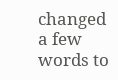changed a few words to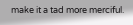make it a tad more merciful.